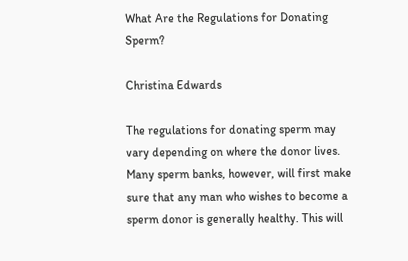What Are the Regulations for Donating Sperm?

Christina Edwards

The regulations for donating sperm may vary depending on where the donor lives. Many sperm banks, however, will first make sure that any man who wishes to become a sperm donor is generally healthy. This will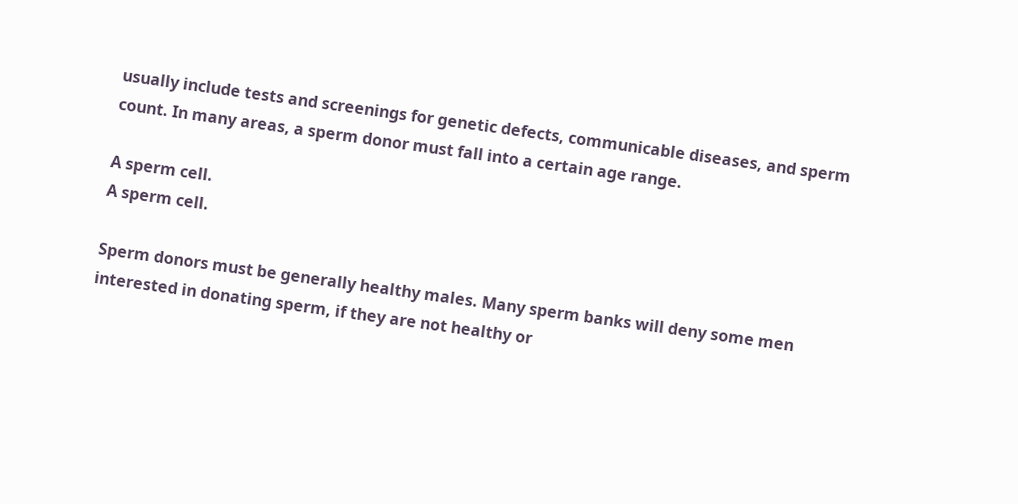usually include tests and screenings for genetic defects, communicable diseases, and sperm count. In many areas, a sperm donor must fall into a certain age range.

A sperm cell.
A sperm cell.

Sperm donors must be generally healthy males. Many sperm banks will deny some men interested in donating sperm, if they are not healthy or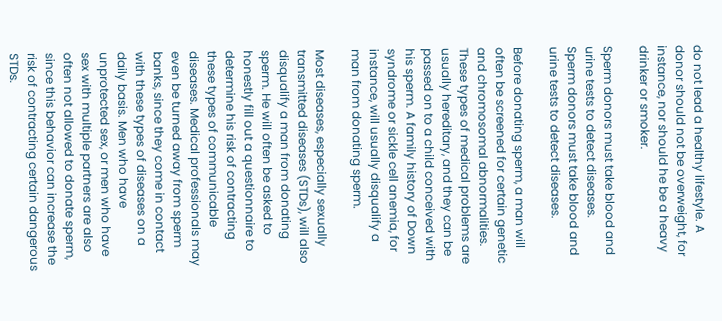do not lead a healthy lifestyle. A donor should not be overweight, for instance, nor should he be a heavy drinker or smoker.

Sperm donors must take blood and urine tests to detect diseases.
Sperm donors must take blood and urine tests to detect diseases.

Before donating sperm, a man will often be screened for certain genetic and chromosomal abnormalities. These types of medical problems are usually hereditary, and they can be passed on to a child conceived with his sperm. A family history of Down syndrome or sickle cell anemia, for instance, will usually disqualify a man from donating sperm.

Most diseases, especially sexually transmitted diseases (STDs), will also disqualify a man from donating sperm. He will often be asked to honestly fill out a questionnaire to determine his risk of contracting these types of communicable diseases. Medical professionals may even be turned away from sperm banks, since they come in contact with these types of diseases on a daily basis. Men who have unprotected sex, or men who have sex with multiple partners are also often not allowed to donate sperm, since this behavior can increase the risk of contracting certain dangerous STDs.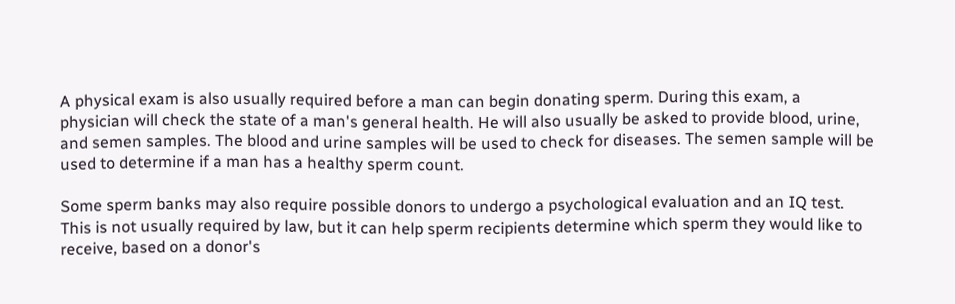A physical exam is also usually required before a man can begin donating sperm. During this exam, a physician will check the state of a man's general health. He will also usually be asked to provide blood, urine, and semen samples. The blood and urine samples will be used to check for diseases. The semen sample will be used to determine if a man has a healthy sperm count.

Some sperm banks may also require possible donors to undergo a psychological evaluation and an IQ test. This is not usually required by law, but it can help sperm recipients determine which sperm they would like to receive, based on a donor's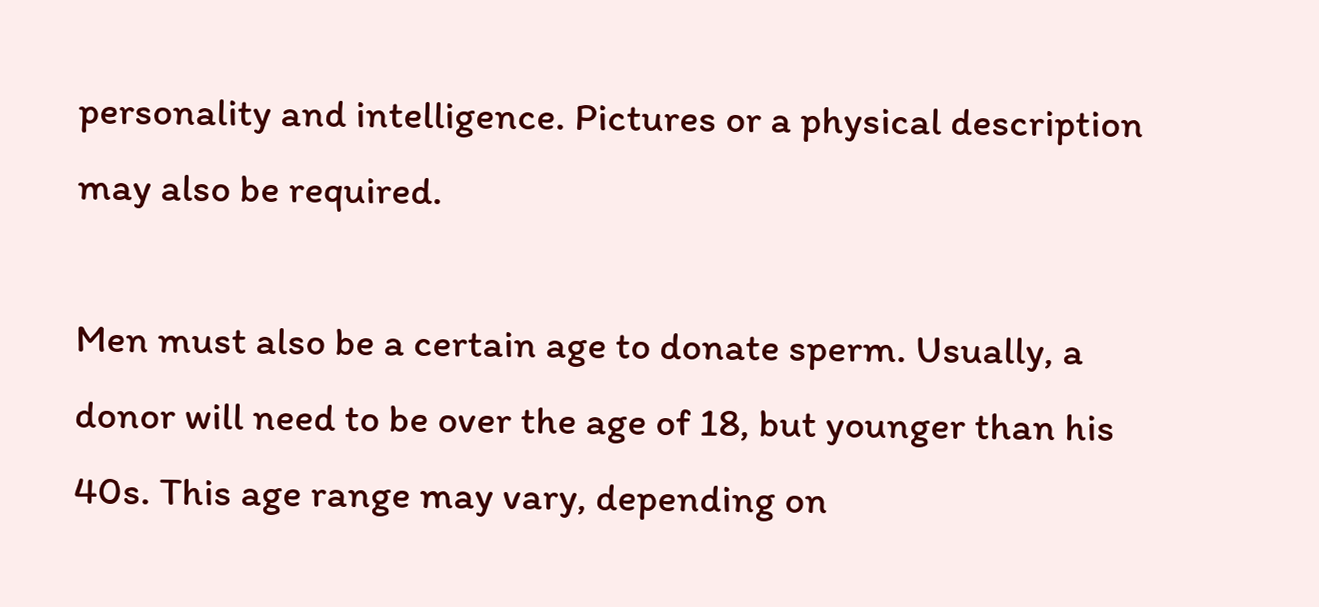personality and intelligence. Pictures or a physical description may also be required.

Men must also be a certain age to donate sperm. Usually, a donor will need to be over the age of 18, but younger than his 40s. This age range may vary, depending on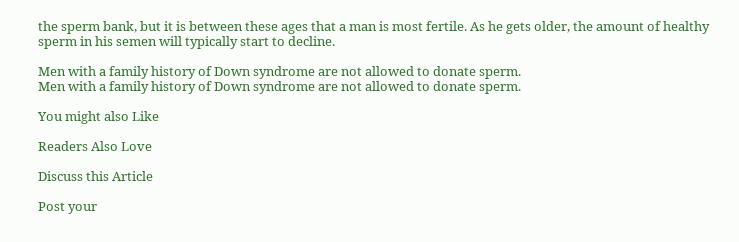the sperm bank, but it is between these ages that a man is most fertile. As he gets older, the amount of healthy sperm in his semen will typically start to decline.

Men with a family history of Down syndrome are not allowed to donate sperm.
Men with a family history of Down syndrome are not allowed to donate sperm.

You might also Like

Readers Also Love

Discuss this Article

Post your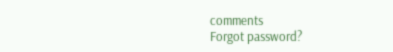comments
Forgot password?